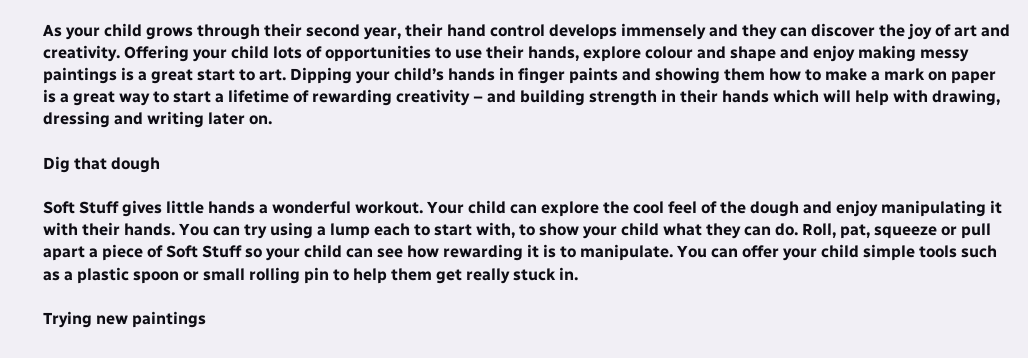As your child grows through their second year, their hand control develops immensely and they can discover the joy of art and creativity. Offering your child lots of opportunities to use their hands, explore colour and shape and enjoy making messy paintings is a great start to art. Dipping your child’s hands in finger paints and showing them how to make a mark on paper is a great way to start a lifetime of rewarding creativity – and building strength in their hands which will help with drawing, dressing and writing later on.

Dig that dough

Soft Stuff gives little hands a wonderful workout. Your child can explore the cool feel of the dough and enjoy manipulating it with their hands. You can try using a lump each to start with, to show your child what they can do. Roll, pat, squeeze or pull apart a piece of Soft Stuff so your child can see how rewarding it is to manipulate. You can offer your child simple tools such as a plastic spoon or small rolling pin to help them get really stuck in.

Trying new paintings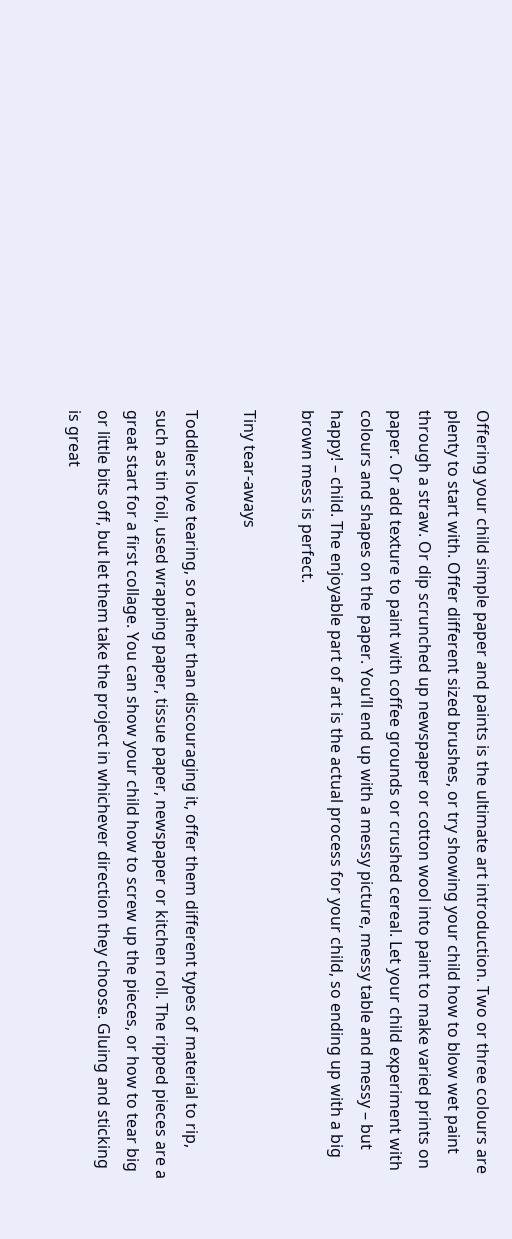Offering your child simple paper and paints is the ultimate art introduction. Two or three colours are plenty to start with. Offer different sized brushes, or try showing your child how to blow wet paint through a straw. Or dip scrunched up newspaper or cotton wool into paint to make varied prints on paper. Or add texture to paint with coffee grounds or crushed cereal. Let your child experiment with colours and shapes on the paper. You’ll end up with a messy picture, messy table and messy – but happy! – child. The enjoyable part of art is the actual process for your child, so ending up with a big brown mess is perfect.

Tiny tear-aways

Toddlers love tearing, so rather than discouraging it, offer them different types of material to rip, such as tin foil, used wrapping paper, tissue paper, newspaper or kitchen roll. The ripped pieces are a great start for a first collage. You can show your child how to screw up the pieces, or how to tear big or little bits off, but let them take the project in whichever direction they choose. Gluing and sticking is great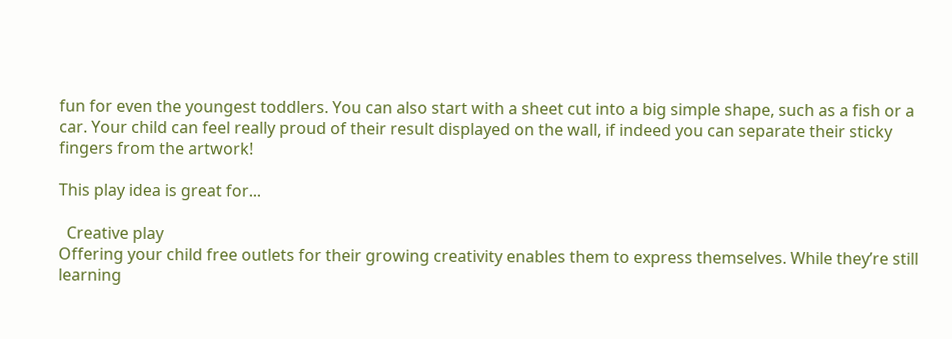fun for even the youngest toddlers. You can also start with a sheet cut into a big simple shape, such as a fish or a car. Your child can feel really proud of their result displayed on the wall, if indeed you can separate their sticky fingers from the artwork!

This play idea is great for...

  Creative play
Offering your child free outlets for their growing creativity enables them to express themselves. While they’re still learning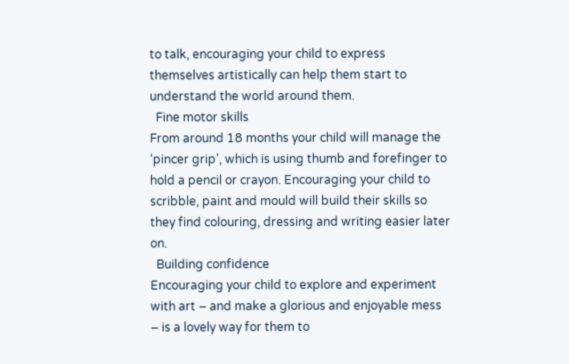to talk, encouraging your child to express themselves artistically can help them start to understand the world around them.
  Fine motor skills
From around 18 months your child will manage the ‘pincer grip’, which is using thumb and forefinger to hold a pencil or crayon. Encouraging your child to scribble, paint and mould will build their skills so they find colouring, dressing and writing easier later on.
  Building confidence
Encouraging your child to explore and experiment with art – and make a glorious and enjoyable mess – is a lovely way for them to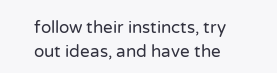follow their instincts, try out ideas, and have the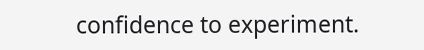confidence to experiment.